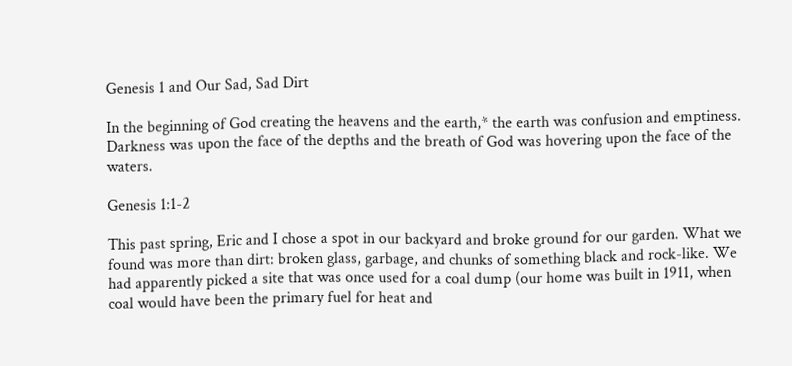Genesis 1 and Our Sad, Sad Dirt

In the beginning of God creating the heavens and the earth,* the earth was confusion and emptiness. Darkness was upon the face of the depths and the breath of God was hovering upon the face of the waters.

Genesis 1:1-2

This past spring, Eric and I chose a spot in our backyard and broke ground for our garden. What we found was more than dirt: broken glass, garbage, and chunks of something black and rock-like. We had apparently picked a site that was once used for a coal dump (our home was built in 1911, when coal would have been the primary fuel for heat and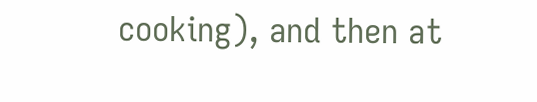cooking), and then at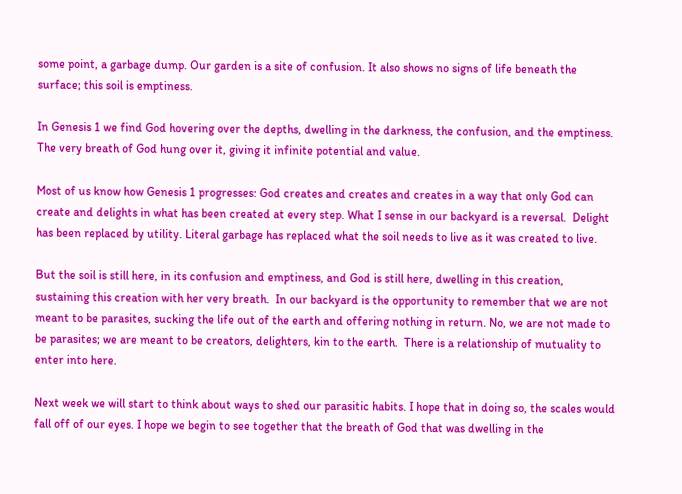some point, a garbage dump. Our garden is a site of confusion. It also shows no signs of life beneath the surface; this soil is emptiness.

In Genesis 1 we find God hovering over the depths, dwelling in the darkness, the confusion, and the emptiness.  The very breath of God hung over it, giving it infinite potential and value.

Most of us know how Genesis 1 progresses: God creates and creates and creates in a way that only God can create and delights in what has been created at every step. What I sense in our backyard is a reversal.  Delight has been replaced by utility. Literal garbage has replaced what the soil needs to live as it was created to live.

But the soil is still here, in its confusion and emptiness, and God is still here, dwelling in this creation, sustaining this creation with her very breath.  In our backyard is the opportunity to remember that we are not meant to be parasites, sucking the life out of the earth and offering nothing in return. No, we are not made to be parasites; we are meant to be creators, delighters, kin to the earth.  There is a relationship of mutuality to enter into here.

Next week we will start to think about ways to shed our parasitic habits. I hope that in doing so, the scales would fall off of our eyes. I hope we begin to see together that the breath of God that was dwelling in the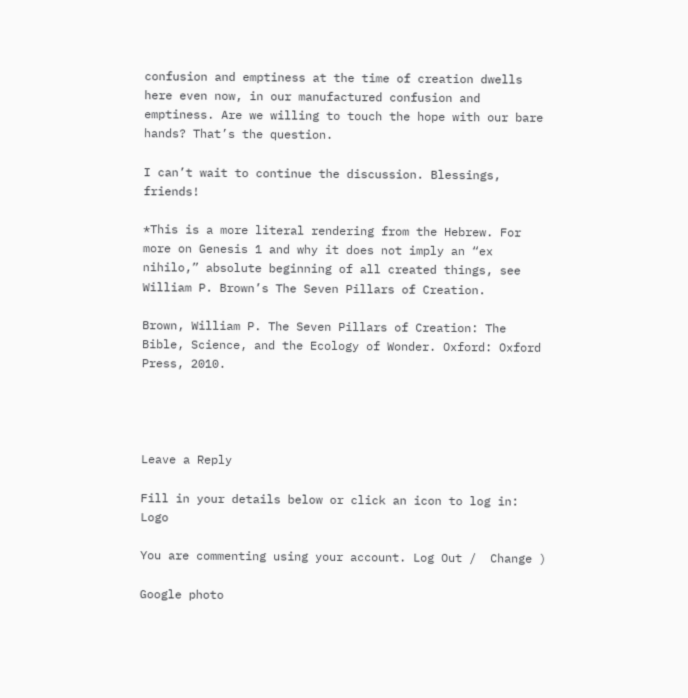confusion and emptiness at the time of creation dwells here even now, in our manufactured confusion and emptiness. Are we willing to touch the hope with our bare hands? That’s the question.

I can’t wait to continue the discussion. Blessings, friends!

*This is a more literal rendering from the Hebrew. For more on Genesis 1 and why it does not imply an “ex nihilo,” absolute beginning of all created things, see William P. Brown’s The Seven Pillars of Creation.

Brown, William P. The Seven Pillars of Creation: The Bible, Science, and the Ecology of Wonder. Oxford: Oxford Press, 2010.




Leave a Reply

Fill in your details below or click an icon to log in: Logo

You are commenting using your account. Log Out /  Change )

Google photo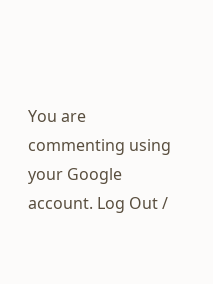You are commenting using your Google account. Log Out /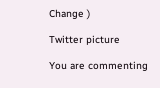Change )

Twitter picture

You are commenting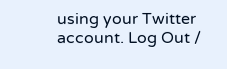using your Twitter account. Log Out /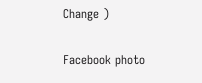Change )

Facebook photo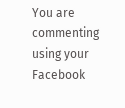You are commenting using your Facebook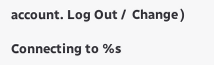account. Log Out /  Change )

Connecting to %s